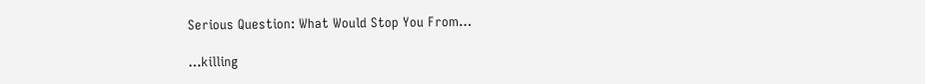Serious Question: What Would Stop You From…

…killing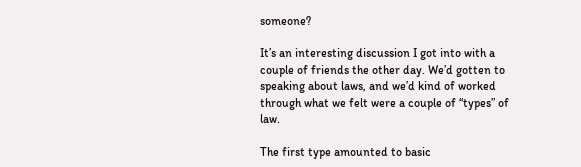someone?

It’s an interesting discussion I got into with a couple of friends the other day. We’d gotten to speaking about laws, and we’d kind of worked through what we felt were a couple of “types” of law.

The first type amounted to basic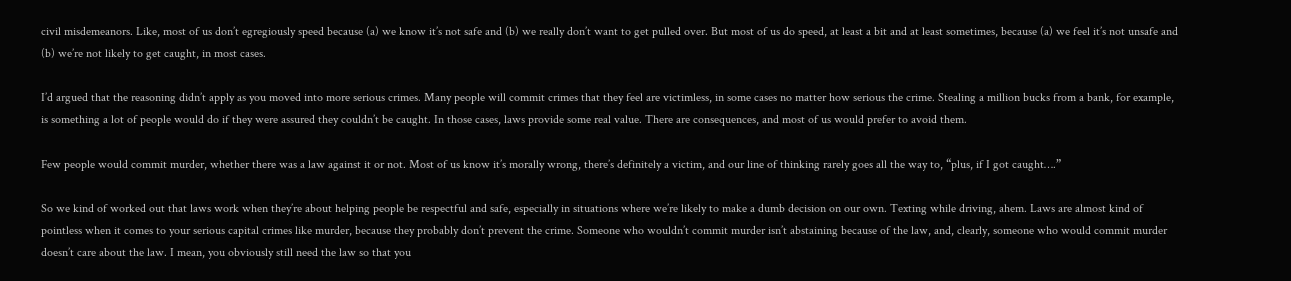civil misdemeanors. Like, most of us don’t egregiously speed because (a) we know it’s not safe and (b) we really don’t want to get pulled over. But most of us do speed, at least a bit and at least sometimes, because (a) we feel it’s not unsafe and (b) we’re not likely to get caught, in most cases.

I’d argued that the reasoning didn’t apply as you moved into more serious crimes. Many people will commit crimes that they feel are victimless, in some cases no matter how serious the crime. Stealing a million bucks from a bank, for example, is something a lot of people would do if they were assured they couldn’t be caught. In those cases, laws provide some real value. There are consequences, and most of us would prefer to avoid them.

Few people would commit murder, whether there was a law against it or not. Most of us know it’s morally wrong, there’s definitely a victim, and our line of thinking rarely goes all the way to, “plus, if I got caught….”

So we kind of worked out that laws work when they’re about helping people be respectful and safe, especially in situations where we’re likely to make a dumb decision on our own. Texting while driving, ahem. Laws are almost kind of pointless when it comes to your serious capital crimes like murder, because they probably don’t prevent the crime. Someone who wouldn’t commit murder isn’t abstaining because of the law, and, clearly, someone who would commit murder doesn’t care about the law. I mean, you obviously still need the law so that you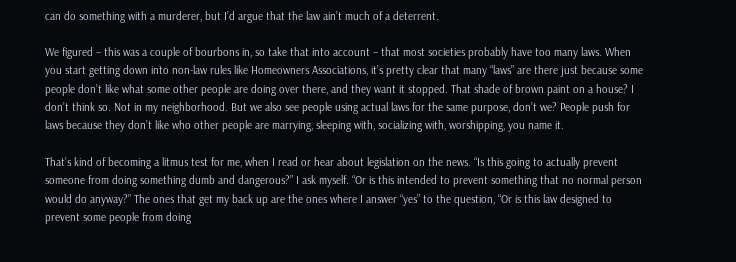can do something with a murderer, but I’d argue that the law ain’t much of a deterrent.

We figured – this was a couple of bourbons in, so take that into account – that most societies probably have too many laws. When you start getting down into non-law rules like Homeowners Associations, it’s pretty clear that many “laws” are there just because some people don’t like what some other people are doing over there, and they want it stopped. That shade of brown paint on a house? I don’t think so. Not in my neighborhood. But we also see people using actual laws for the same purpose, don’t we? People push for laws because they don’t like who other people are marrying, sleeping with, socializing with, worshipping, you name it.

That’s kind of becoming a litmus test for me, when I read or hear about legislation on the news. “Is this going to actually prevent someone from doing something dumb and dangerous?” I ask myself. “Or is this intended to prevent something that no normal person would do anyway?” The ones that get my back up are the ones where I answer “yes” to the question, “Or is this law designed to prevent some people from doing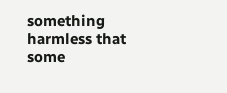something harmless that some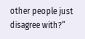other people just disagree with?”